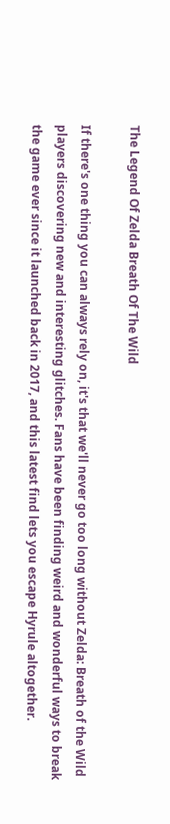The Legend Of Zelda Breath Of The Wild

If there's one thing you can always rely on, it's that we'll never go too long without Zelda: Breath of the Wild players discovering new and interesting glitches. Fans have been finding weird and wonderful ways to break the game ever since it launched back in 2017, and this latest find lets you escape Hyrule altogether.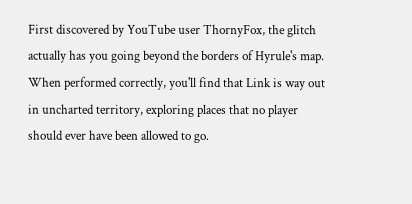First discovered by YouTube user ThornyFox, the glitch actually has you going beyond the borders of Hyrule's map. When performed correctly, you'll find that Link is way out in uncharted territory, exploring places that no player should ever have been allowed to go.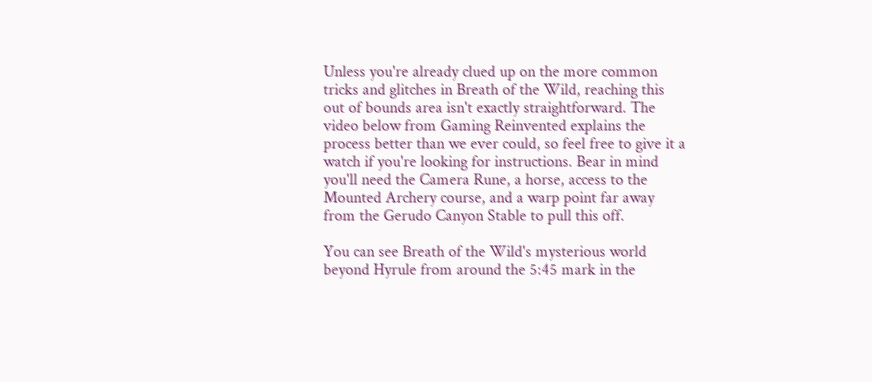Unless you're already clued up on the more common tricks and glitches in Breath of the Wild, reaching this out of bounds area isn't exactly straightforward. The video below from Gaming Reinvented explains the process better than we ever could, so feel free to give it a watch if you're looking for instructions. Bear in mind you'll need the Camera Rune, a horse, access to the Mounted Archery course, and a warp point far away from the Gerudo Canyon Stable to pull this off.

You can see Breath of the Wild's mysterious world beyond Hyrule from around the 5:45 mark in the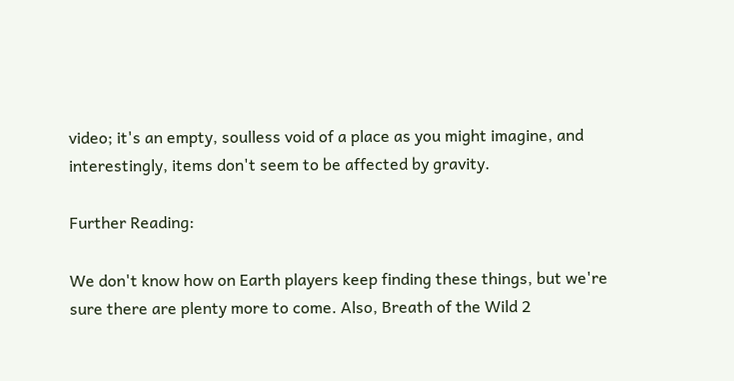video; it's an empty, soulless void of a place as you might imagine, and interestingly, items don't seem to be affected by gravity.

Further Reading:

We don't know how on Earth players keep finding these things, but we're sure there are plenty more to come. Also, Breath of the Wild 2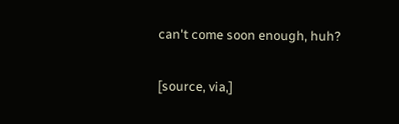can't come soon enough, huh?

[source, via,]